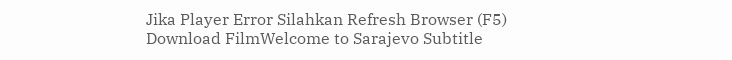Jika Player Error Silahkan Refresh Browser (F5)
Download FilmWelcome to Sarajevo Subtitle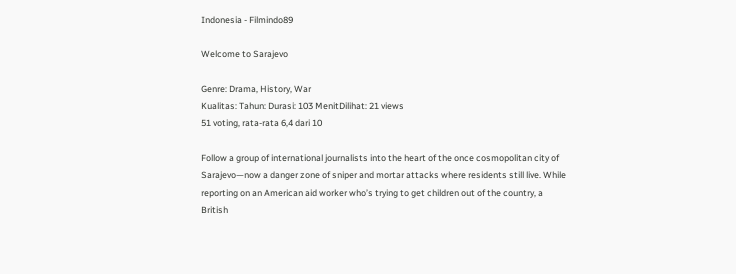Indonesia - Filmindo89

Welcome to Sarajevo

Genre: Drama, History, War
Kualitas: Tahun: Durasi: 103 MenitDilihat: 21 views
51 voting, rata-rata 6,4 dari 10

Follow a group of international journalists into the heart of the once cosmopolitan city of Sarajevo—now a danger zone of sniper and mortar attacks where residents still live. While reporting on an American aid worker who’s trying to get children out of the country, a British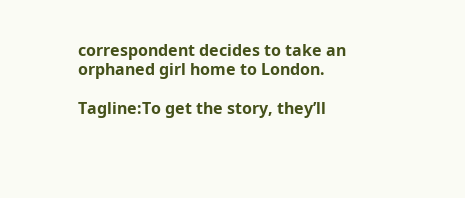correspondent decides to take an orphaned girl home to London.

Tagline:To get the story, they’ll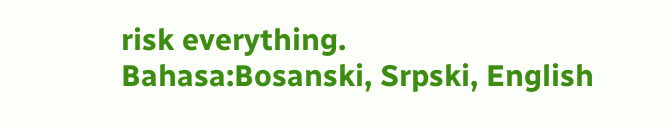risk everything.
Bahasa:Bosanski, Srpski, English